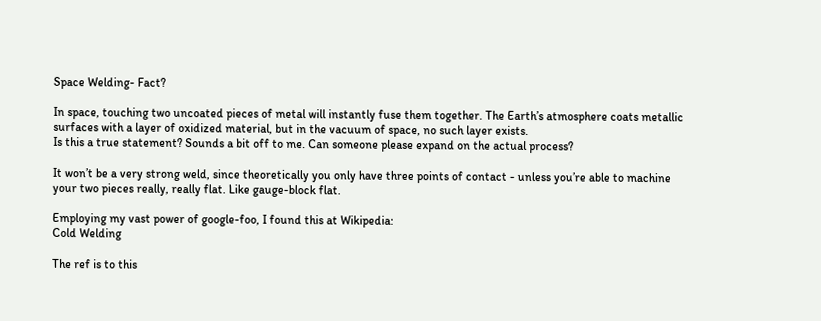Space Welding- Fact?

In space, touching two uncoated pieces of metal will instantly fuse them together. The Earth’s atmosphere coats metallic surfaces with a layer of oxidized material, but in the vacuum of space, no such layer exists.
Is this a true statement? Sounds a bit off to me. Can someone please expand on the actual process?

It won’t be a very strong weld, since theoretically you only have three points of contact - unless you’re able to machine your two pieces really, really flat. Like gauge-block flat.

Employing my vast power of google-foo, I found this at Wikipedia:
Cold Welding

The ref is to this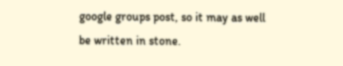google groups post, so it may as well be written in stone.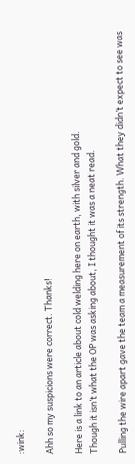:wink:

Ahh so my suspicions were correct. Thanks!

Here is a link to an article about cold welding here on earth, with silver and gold.
Though it isn’t what the OP was asking about, I thought it was a neat read.

Pulling the wire apart gave the team a measurement of its strength. What they didn’t expect to see was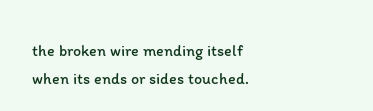the broken wire mending itself when its ends or sides touched.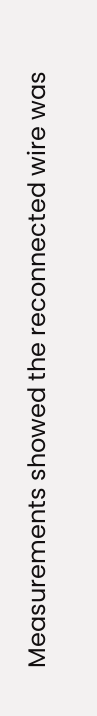Measurements showed the reconnected wire was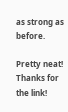as strong as before.

Pretty neat! Thanks for the link!